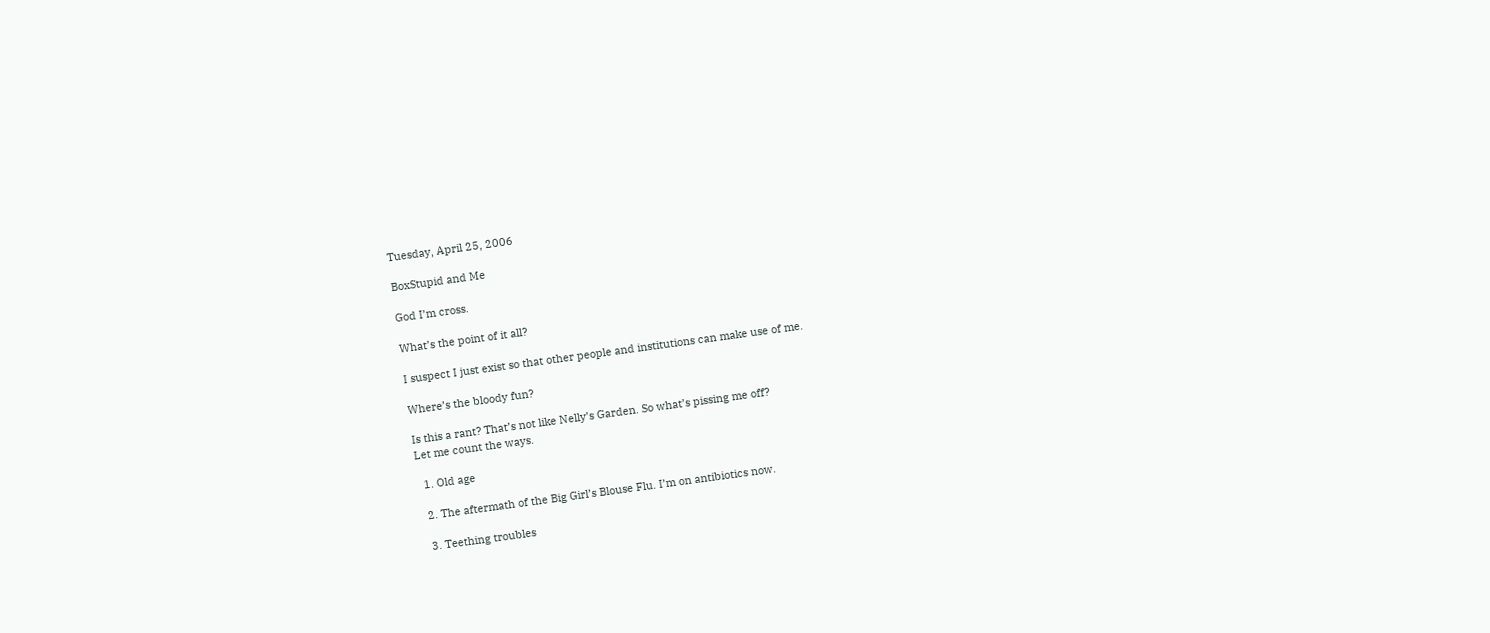Tuesday, April 25, 2006

BoxStupid and Me

God I’m cross.

What’s the point of it all?

I suspect I just exist so that other people and institutions can make use of me.

Where’s the bloody fun?

Is this a rant? That’s not like Nelly’s Garden. So what’s pissing me off?
Let me count the ways.

  1. Old age

  2. The aftermath of the Big Girl’s Blouse Flu. I’m on antibiotics now.

  3. Teething troubles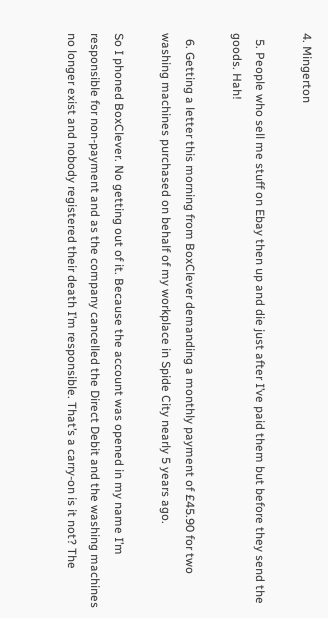4. Mingerton

  5. People who sell me stuff on Ebay then up and die just after I’ve paid them but before they send the goods. Hah!

  6. Getting a letter this morning from BoxClever demanding a monthly payment of £45.90 for two washing machines purchased on behalf of my workplace in Spide City nearly 5 years ago.

So I phoned BoxClever. No getting out of it. Because the account was opened in my name I’m responsible for non-payment and as the company cancelled the Direct Debit and the washing machines no longer exist and nobody registered their death I’m responsible. That’s a carry-on is it not? The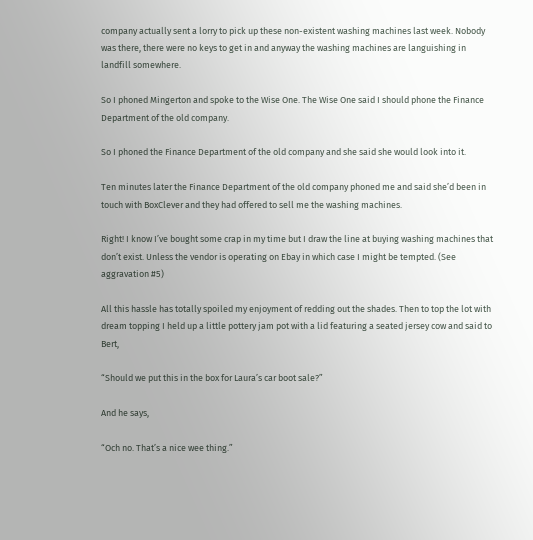company actually sent a lorry to pick up these non-existent washing machines last week. Nobody was there, there were no keys to get in and anyway the washing machines are languishing in landfill somewhere.

So I phoned Mingerton and spoke to the Wise One. The Wise One said I should phone the Finance Department of the old company.

So I phoned the Finance Department of the old company and she said she would look into it.

Ten minutes later the Finance Department of the old company phoned me and said she’d been in touch with BoxClever and they had offered to sell me the washing machines.

Right! I know I’ve bought some crap in my time but I draw the line at buying washing machines that don’t exist. Unless the vendor is operating on Ebay in which case I might be tempted. (See aggravation #5)

All this hassle has totally spoiled my enjoyment of redding out the shades. Then to top the lot with dream topping I held up a little pottery jam pot with a lid featuring a seated jersey cow and said to Bert,

“Should we put this in the box for Laura’s car boot sale?”

And he says,

“Och no. That’s a nice wee thing.”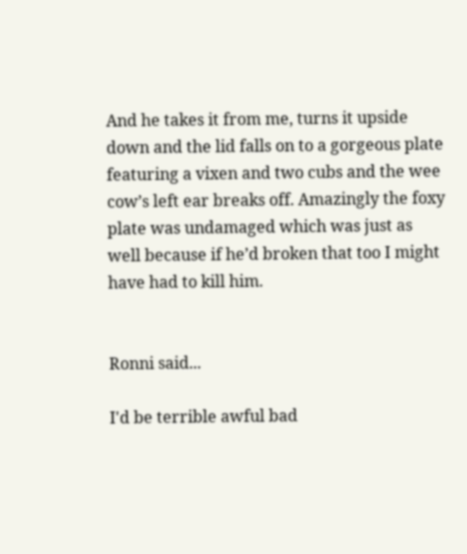And he takes it from me, turns it upside down and the lid falls on to a gorgeous plate featuring a vixen and two cubs and the wee cow’s left ear breaks off. Amazingly the foxy plate was undamaged which was just as well because if he’d broken that too I might have had to kill him.


Ronni said...

I'd be terrible awful bad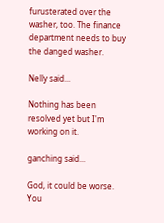furusterated over the washer, too. The finance department needs to buy the danged washer.

Nelly said...

Nothing has been resolved yet but I'm working on it.

ganching said...

God, it could be worse. You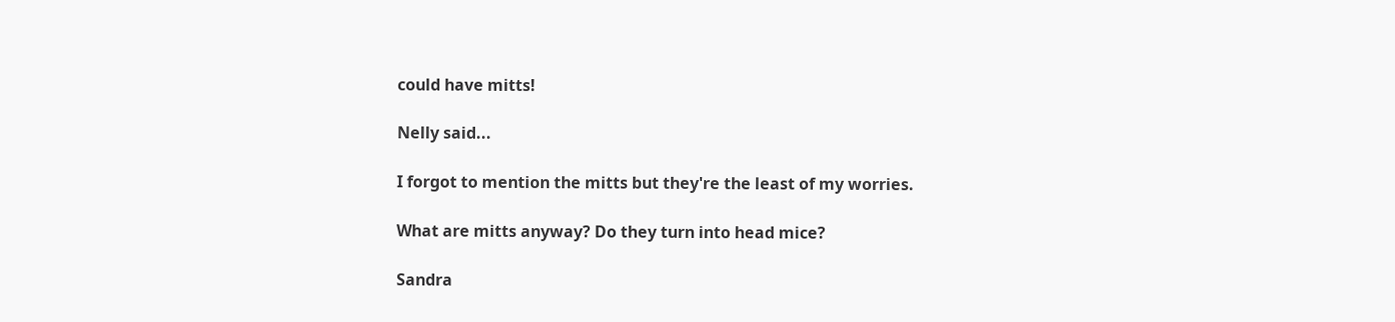could have mitts!

Nelly said...

I forgot to mention the mitts but they're the least of my worries.

What are mitts anyway? Do they turn into head mice?

Sandra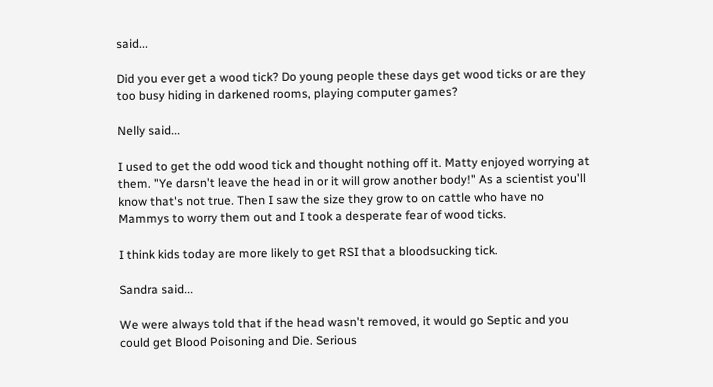said...

Did you ever get a wood tick? Do young people these days get wood ticks or are they too busy hiding in darkened rooms, playing computer games?

Nelly said...

I used to get the odd wood tick and thought nothing off it. Matty enjoyed worrying at them. "Ye darsn't leave the head in or it will grow another body!" As a scientist you'll know that's not true. Then I saw the size they grow to on cattle who have no Mammys to worry them out and I took a desperate fear of wood ticks.

I think kids today are more likely to get RSI that a bloodsucking tick.

Sandra said...

We were always told that if the head wasn't removed, it would go Septic and you could get Blood Poisoning and Die. Serious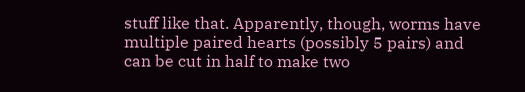stuff like that. Apparently, though, worms have multiple paired hearts (possibly 5 pairs) and can be cut in half to make two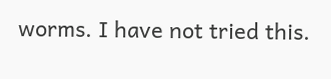worms. I have not tried this.